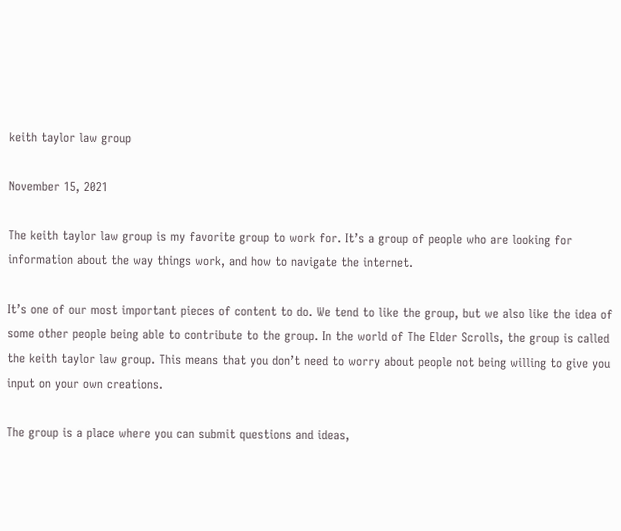keith taylor law group

November 15, 2021

The keith taylor law group is my favorite group to work for. It’s a group of people who are looking for information about the way things work, and how to navigate the internet.

It’s one of our most important pieces of content to do. We tend to like the group, but we also like the idea of some other people being able to contribute to the group. In the world of The Elder Scrolls, the group is called the keith taylor law group. This means that you don’t need to worry about people not being willing to give you input on your own creations.

The group is a place where you can submit questions and ideas,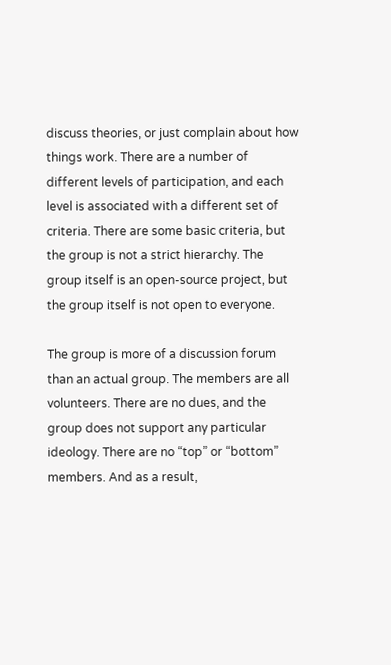discuss theories, or just complain about how things work. There are a number of different levels of participation, and each level is associated with a different set of criteria. There are some basic criteria, but the group is not a strict hierarchy. The group itself is an open-source project, but the group itself is not open to everyone.

The group is more of a discussion forum than an actual group. The members are all volunteers. There are no dues, and the group does not support any particular ideology. There are no “top” or “bottom” members. And as a result,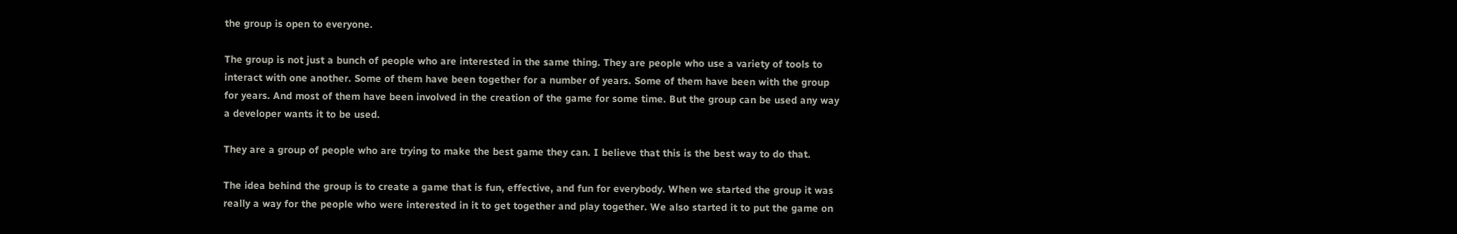the group is open to everyone.

The group is not just a bunch of people who are interested in the same thing. They are people who use a variety of tools to interact with one another. Some of them have been together for a number of years. Some of them have been with the group for years. And most of them have been involved in the creation of the game for some time. But the group can be used any way a developer wants it to be used.

They are a group of people who are trying to make the best game they can. I believe that this is the best way to do that.

The idea behind the group is to create a game that is fun, effective, and fun for everybody. When we started the group it was really a way for the people who were interested in it to get together and play together. We also started it to put the game on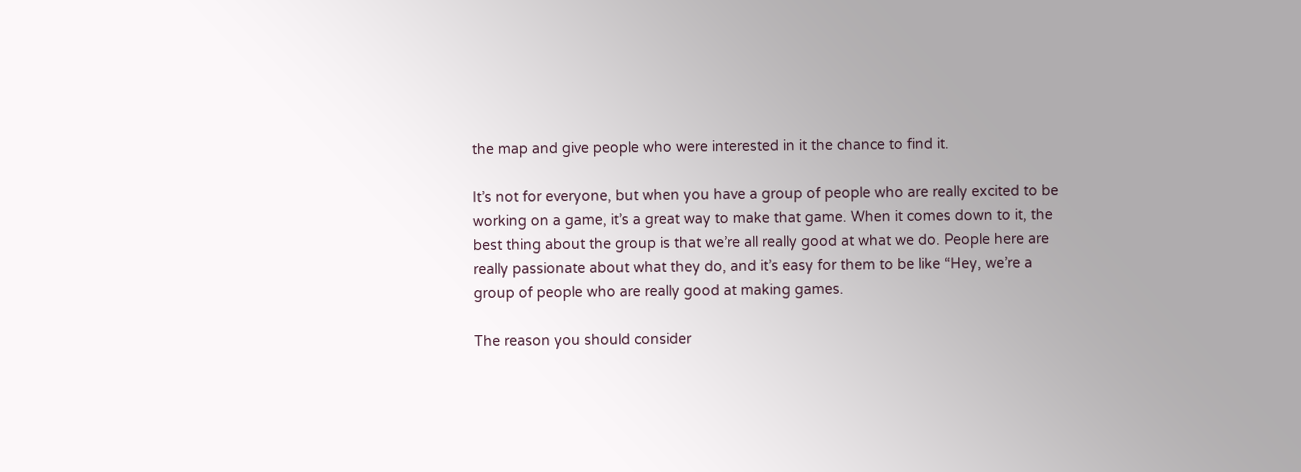the map and give people who were interested in it the chance to find it.

It’s not for everyone, but when you have a group of people who are really excited to be working on a game, it’s a great way to make that game. When it comes down to it, the best thing about the group is that we’re all really good at what we do. People here are really passionate about what they do, and it’s easy for them to be like “Hey, we’re a group of people who are really good at making games.

The reason you should consider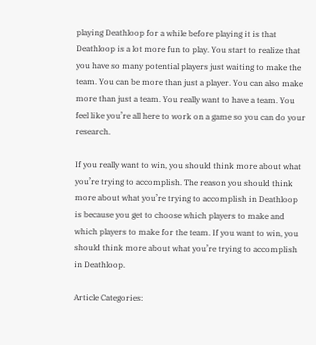playing Deathloop for a while before playing it is that Deathloop is a lot more fun to play. You start to realize that you have so many potential players just waiting to make the team. You can be more than just a player. You can also make more than just a team. You really want to have a team. You feel like you’re all here to work on a game so you can do your research.

If you really want to win, you should think more about what you’re trying to accomplish. The reason you should think more about what you’re trying to accomplish in Deathloop is because you get to choose which players to make and which players to make for the team. If you want to win, you should think more about what you’re trying to accomplish in Deathloop.

Article Categories: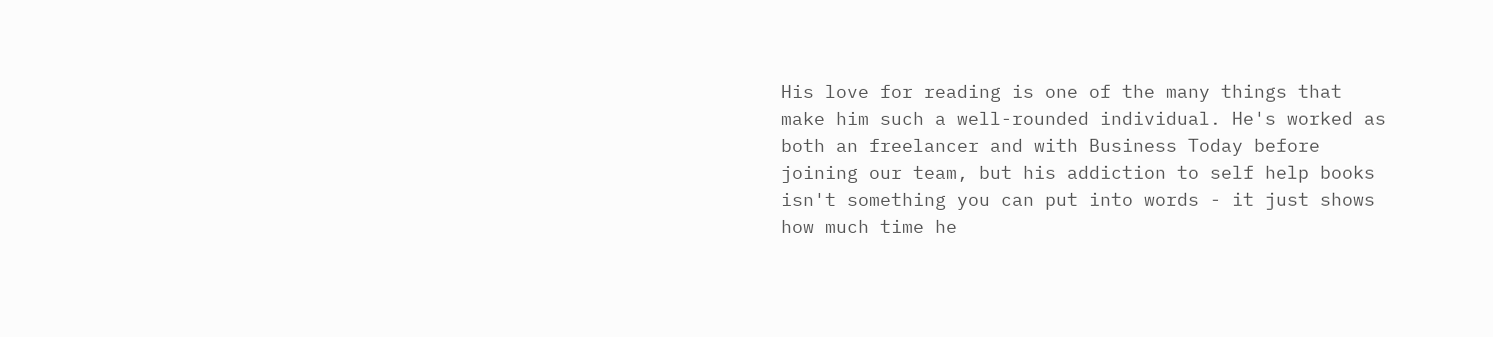His love for reading is one of the many things that make him such a well-rounded individual. He's worked as both an freelancer and with Business Today before joining our team, but his addiction to self help books isn't something you can put into words - it just shows how much time he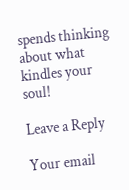spends thinking about what kindles your soul!

Leave a Reply

Your email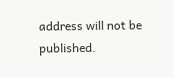address will not be published.